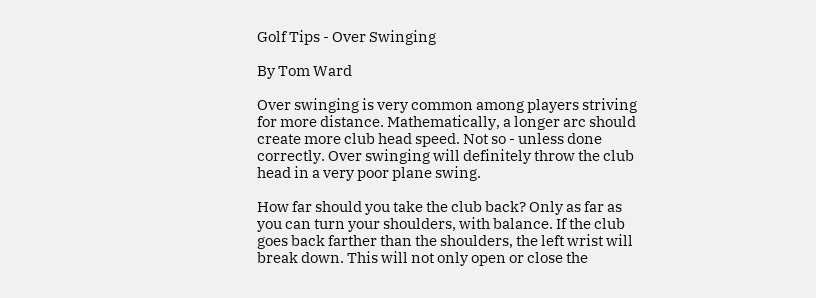Golf Tips - Over Swinging

By Tom Ward

Over swinging is very common among players striving for more distance. Mathematically, a longer arc should create more club head speed. Not so - unless done correctly. Over swinging will definitely throw the club head in a very poor plane swing.

How far should you take the club back? Only as far as you can turn your shoulders, with balance. If the club goes back farther than the shoulders, the left wrist will break down. This will not only open or close the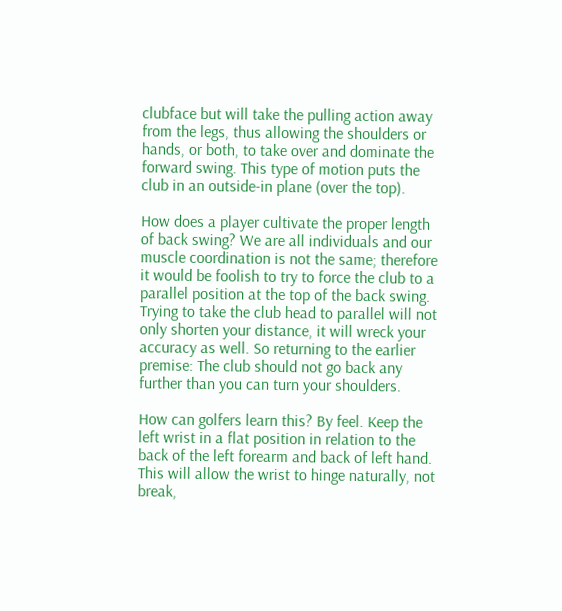clubface but will take the pulling action away from the legs, thus allowing the shoulders or hands, or both, to take over and dominate the forward swing. This type of motion puts the club in an outside-in plane (over the top).

How does a player cultivate the proper length of back swing? We are all individuals and our muscle coordination is not the same; therefore it would be foolish to try to force the club to a parallel position at the top of the back swing. Trying to take the club head to parallel will not only shorten your distance, it will wreck your accuracy as well. So returning to the earlier premise: The club should not go back any further than you can turn your shoulders.

How can golfers learn this? By feel. Keep the left wrist in a flat position in relation to the back of the left forearm and back of left hand. This will allow the wrist to hinge naturally, not break,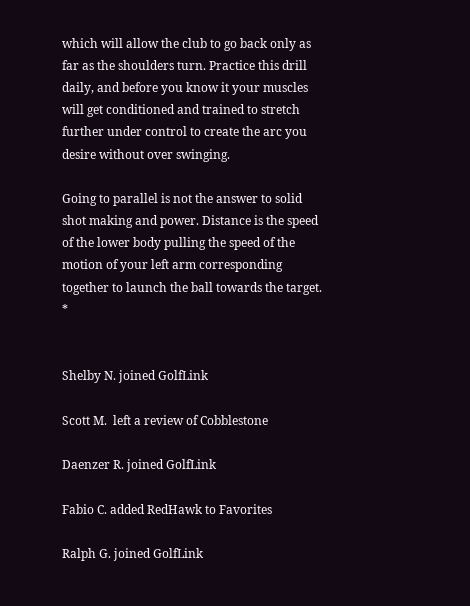which will allow the club to go back only as far as the shoulders turn. Practice this drill daily, and before you know it your muscles will get conditioned and trained to stretch further under control to create the arc you desire without over swinging.

Going to parallel is not the answer to solid shot making and power. Distance is the speed of the lower body pulling the speed of the motion of your left arm corresponding together to launch the ball towards the target. *


Shelby N. joined GolfLink

Scott M.  left a review of Cobblestone

Daenzer R. joined GolfLink

Fabio C. added RedHawk to Favorites

Ralph G. joined GolfLink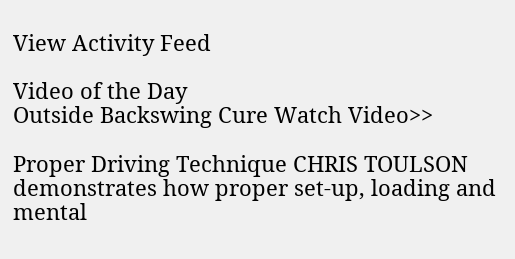View Activity Feed

Video of the Day
Outside Backswing Cure Watch Video>>

Proper Driving Technique CHRIS TOULSON demonstrates how proper set-up, loading and mental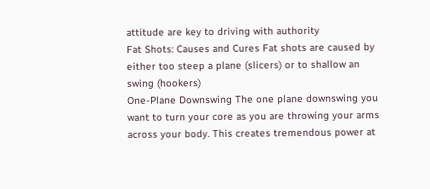attitude are key to driving with authority
Fat Shots: Causes and Cures Fat shots are caused by either too steep a plane (slicers) or to shallow an swing (hookers)
One-Plane Downswing The one plane downswing you want to turn your core as you are throwing your arms across your body. This creates tremendous power at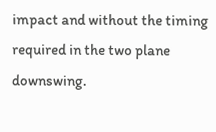impact and without the timing required in the two plane downswing.